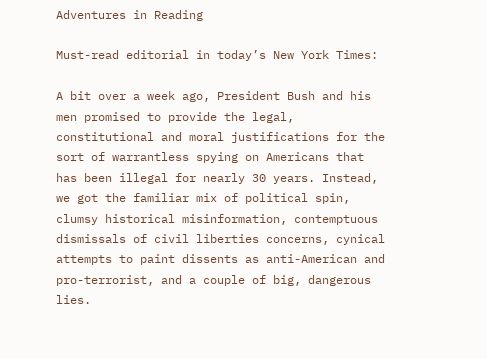Adventures in Reading

Must-read editorial in today’s New York Times:

A bit over a week ago, President Bush and his men promised to provide the legal, constitutional and moral justifications for the sort of warrantless spying on Americans that has been illegal for nearly 30 years. Instead, we got the familiar mix of political spin, clumsy historical misinformation, contemptuous dismissals of civil liberties concerns, cynical attempts to paint dissents as anti-American and pro-terrorist, and a couple of big, dangerous lies.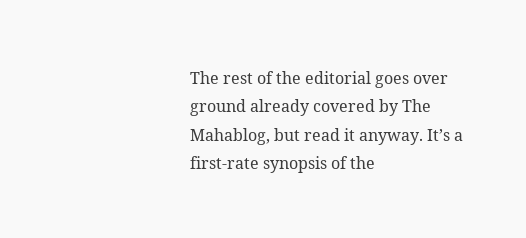The rest of the editorial goes over ground already covered by The Mahablog, but read it anyway. It’s a first-rate synopsis of the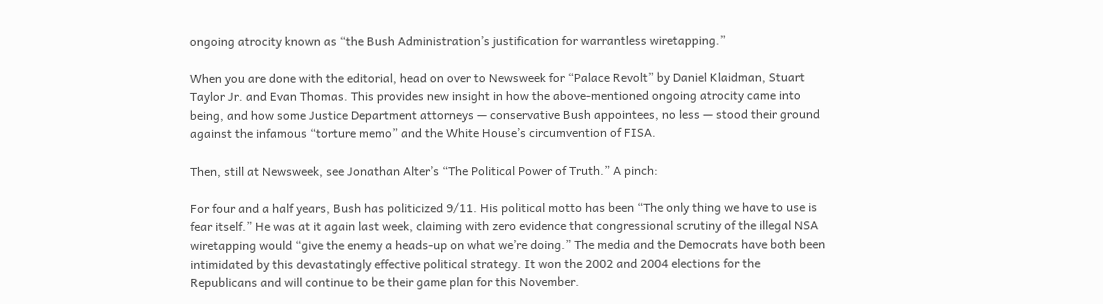ongoing atrocity known as “the Bush Administration’s justification for warrantless wiretapping.”

When you are done with the editorial, head on over to Newsweek for “Palace Revolt” by Daniel Klaidman, Stuart Taylor Jr. and Evan Thomas. This provides new insight in how the above-mentioned ongoing atrocity came into being, and how some Justice Department attorneys — conservative Bush appointees, no less — stood their ground against the infamous “torture memo” and the White House’s circumvention of FISA.

Then, still at Newsweek, see Jonathan Alter’s “The Political Power of Truth.” A pinch:

For four and a half years, Bush has politicized 9/11. His political motto has been “The only thing we have to use is fear itself.” He was at it again last week, claiming with zero evidence that congressional scrutiny of the illegal NSA wiretapping would “give the enemy a heads-up on what we’re doing.” The media and the Democrats have both been intimidated by this devastatingly effective political strategy. It won the 2002 and 2004 elections for the Republicans and will continue to be their game plan for this November.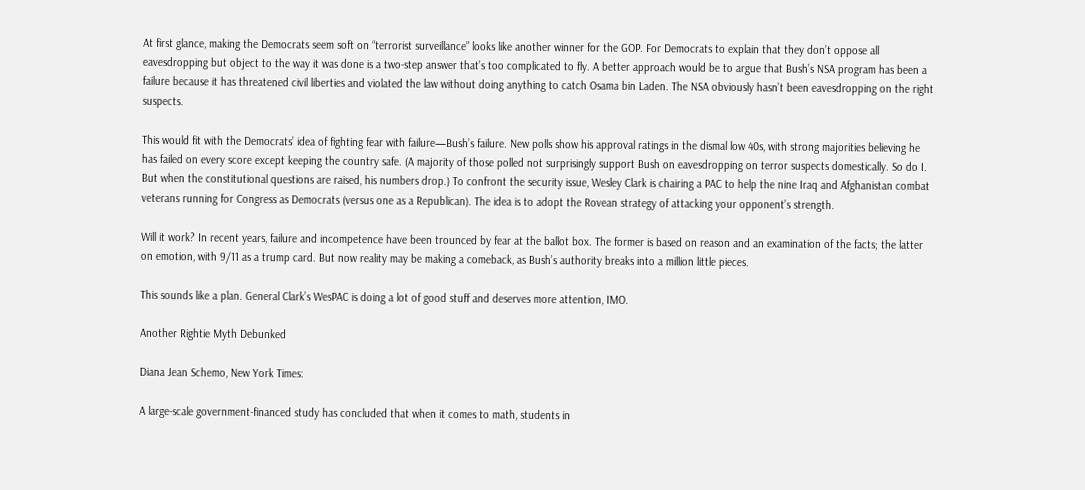At first glance, making the Democrats seem soft on “terrorist surveillance” looks like another winner for the GOP. For Democrats to explain that they don’t oppose all eavesdropping but object to the way it was done is a two-step answer that’s too complicated to fly. A better approach would be to argue that Bush’s NSA program has been a failure because it has threatened civil liberties and violated the law without doing anything to catch Osama bin Laden. The NSA obviously hasn’t been eavesdropping on the right suspects.

This would fit with the Democrats’ idea of fighting fear with failure—Bush’s failure. New polls show his approval ratings in the dismal low 40s, with strong majorities believing he has failed on every score except keeping the country safe. (A majority of those polled not surprisingly support Bush on eavesdropping on terror suspects domestically. So do I. But when the constitutional questions are raised, his numbers drop.) To confront the security issue, Wesley Clark is chairing a PAC to help the nine Iraq and Afghanistan combat veterans running for Congress as Democrats (versus one as a Republican). The idea is to adopt the Rovean strategy of attacking your opponent’s strength.

Will it work? In recent years, failure and incompetence have been trounced by fear at the ballot box. The former is based on reason and an examination of the facts; the latter on emotion, with 9/11 as a trump card. But now reality may be making a comeback, as Bush’s authority breaks into a million little pieces.

This sounds like a plan. General Clark’s WesPAC is doing a lot of good stuff and deserves more attention, IMO.

Another Rightie Myth Debunked

Diana Jean Schemo, New York Times:

A large-scale government-financed study has concluded that when it comes to math, students in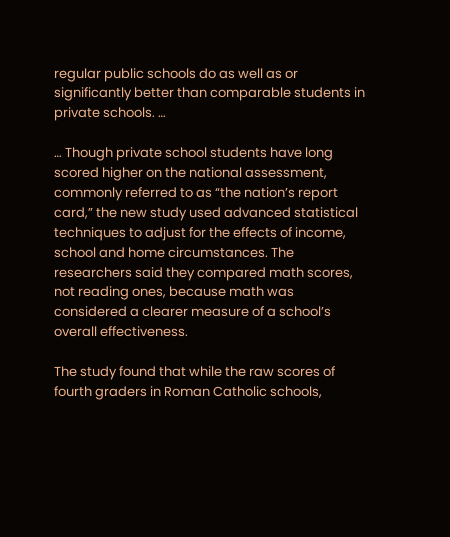regular public schools do as well as or significantly better than comparable students in private schools. …

… Though private school students have long scored higher on the national assessment, commonly referred to as “the nation’s report card,” the new study used advanced statistical techniques to adjust for the effects of income, school and home circumstances. The researchers said they compared math scores, not reading ones, because math was considered a clearer measure of a school’s overall effectiveness.

The study found that while the raw scores of fourth graders in Roman Catholic schools,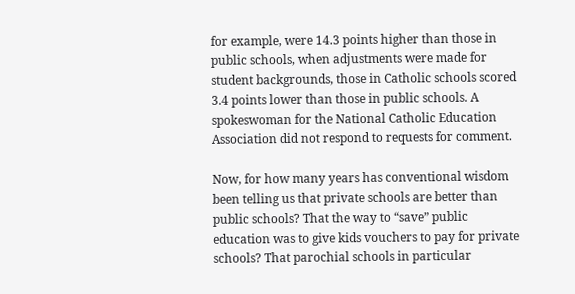for example, were 14.3 points higher than those in public schools, when adjustments were made for student backgrounds, those in Catholic schools scored 3.4 points lower than those in public schools. A spokeswoman for the National Catholic Education Association did not respond to requests for comment.

Now, for how many years has conventional wisdom been telling us that private schools are better than public schools? That the way to “save” public education was to give kids vouchers to pay for private schools? That parochial schools in particular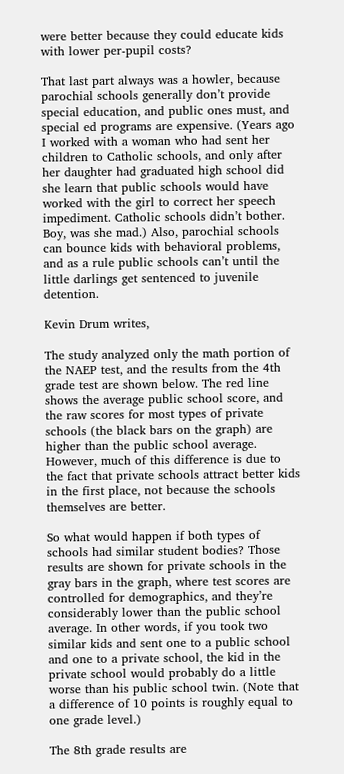were better because they could educate kids with lower per-pupil costs?

That last part always was a howler, because parochial schools generally don’t provide special education, and public ones must, and special ed programs are expensive. (Years ago I worked with a woman who had sent her children to Catholic schools, and only after her daughter had graduated high school did she learn that public schools would have worked with the girl to correct her speech impediment. Catholic schools didn’t bother. Boy, was she mad.) Also, parochial schools can bounce kids with behavioral problems, and as a rule public schools can’t until the little darlings get sentenced to juvenile detention.

Kevin Drum writes,

The study analyzed only the math portion of the NAEP test, and the results from the 4th grade test are shown below. The red line shows the average public school score, and the raw scores for most types of private schools (the black bars on the graph) are higher than the public school average. However, much of this difference is due to the fact that private schools attract better kids in the first place, not because the schools themselves are better.

So what would happen if both types of schools had similar student bodies? Those results are shown for private schools in the gray bars in the graph, where test scores are controlled for demographics, and they’re considerably lower than the public school average. In other words, if you took two similar kids and sent one to a public school and one to a private school, the kid in the private school would probably do a little worse than his public school twin. (Note that a difference of 10 points is roughly equal to one grade level.)

The 8th grade results are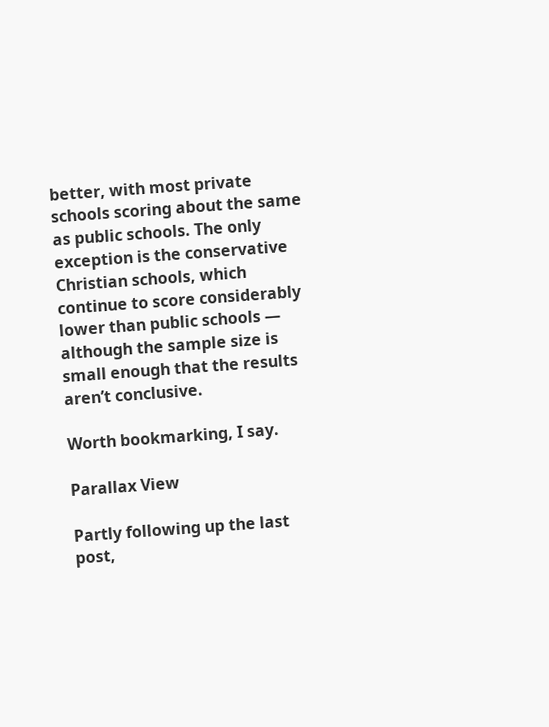better, with most private schools scoring about the same as public schools. The only exception is the conservative Christian schools, which continue to score considerably lower than public schools — although the sample size is small enough that the results aren’t conclusive.

Worth bookmarking, I say.

Parallax View

Partly following up the last post,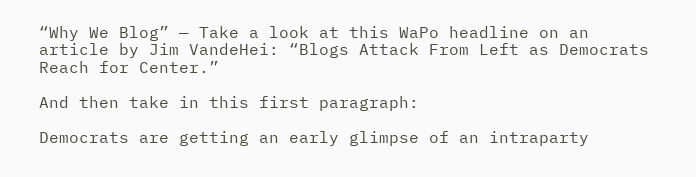“Why We Blog” — Take a look at this WaPo headline on an article by Jim VandeHei: “Blogs Attack From Left as Democrats Reach for Center.”

And then take in this first paragraph:

Democrats are getting an early glimpse of an intraparty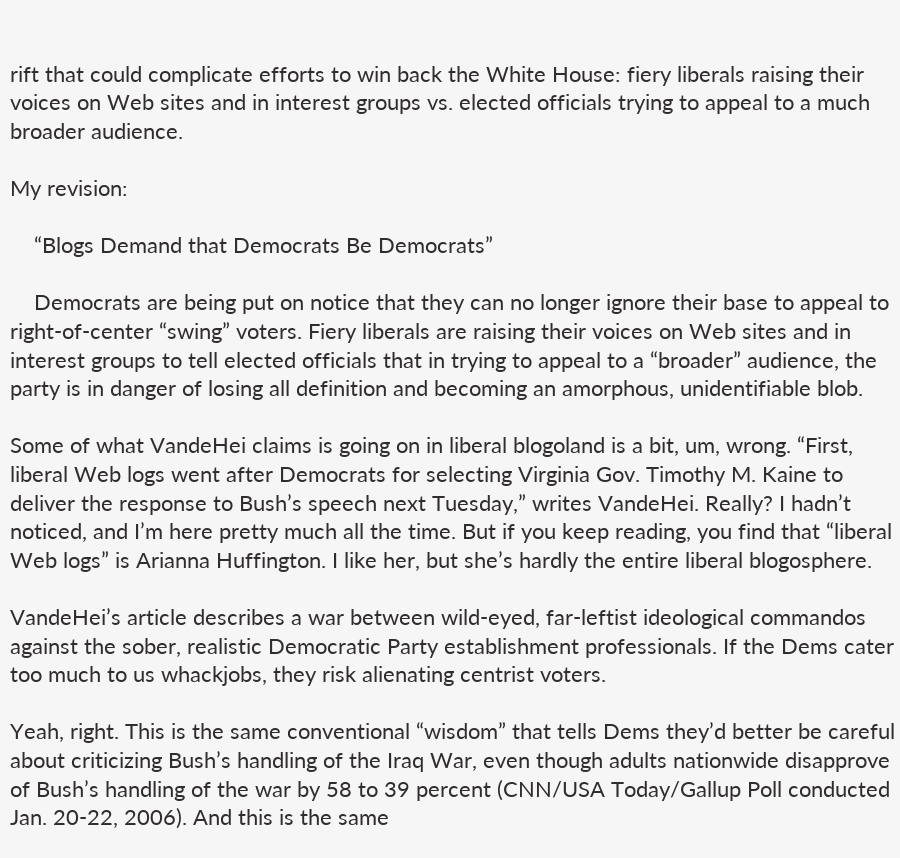rift that could complicate efforts to win back the White House: fiery liberals raising their voices on Web sites and in interest groups vs. elected officials trying to appeal to a much broader audience.

My revision:

    “Blogs Demand that Democrats Be Democrats”

    Democrats are being put on notice that they can no longer ignore their base to appeal to right-of-center “swing” voters. Fiery liberals are raising their voices on Web sites and in interest groups to tell elected officials that in trying to appeal to a “broader” audience, the party is in danger of losing all definition and becoming an amorphous, unidentifiable blob.

Some of what VandeHei claims is going on in liberal blogoland is a bit, um, wrong. “First, liberal Web logs went after Democrats for selecting Virginia Gov. Timothy M. Kaine to deliver the response to Bush’s speech next Tuesday,” writes VandeHei. Really? I hadn’t noticed, and I’m here pretty much all the time. But if you keep reading, you find that “liberal Web logs” is Arianna Huffington. I like her, but she’s hardly the entire liberal blogosphere.

VandeHei’s article describes a war between wild-eyed, far-leftist ideological commandos against the sober, realistic Democratic Party establishment professionals. If the Dems cater too much to us whackjobs, they risk alienating centrist voters.

Yeah, right. This is the same conventional “wisdom” that tells Dems they’d better be careful about criticizing Bush’s handling of the Iraq War, even though adults nationwide disapprove of Bush’s handling of the war by 58 to 39 percent (CNN/USA Today/Gallup Poll conducted Jan. 20-22, 2006). And this is the same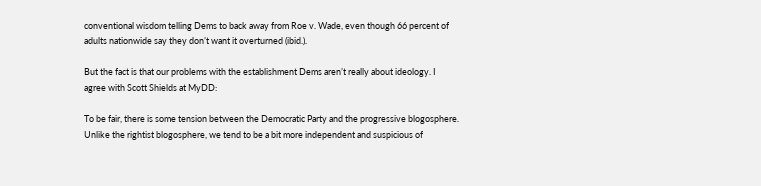conventional wisdom telling Dems to back away from Roe v. Wade, even though 66 percent of adults nationwide say they don’t want it overturned (ibid.).

But the fact is that our problems with the establishment Dems aren’t really about ideology. I agree with Scott Shields at MyDD:

To be fair, there is some tension between the Democratic Party and the progressive blogosphere. Unlike the rightist blogosphere, we tend to be a bit more independent and suspicious of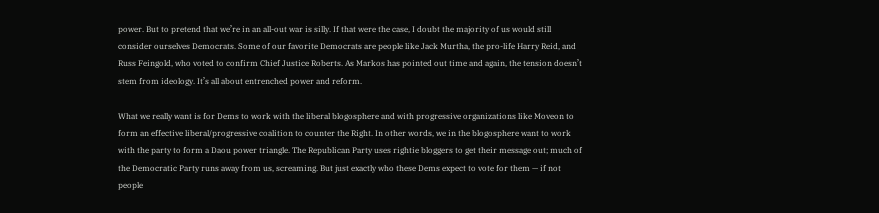power. But to pretend that we’re in an all-out war is silly. If that were the case, I doubt the majority of us would still consider ourselves Democrats. Some of our favorite Democrats are people like Jack Murtha, the pro-life Harry Reid, and Russ Feingold, who voted to confirm Chief Justice Roberts. As Markos has pointed out time and again, the tension doesn’t stem from ideology. It’s all about entrenched power and reform.

What we really want is for Dems to work with the liberal blogosphere and with progressive organizations like Moveon to form an effective liberal/progressive coalition to counter the Right. In other words, we in the blogosphere want to work with the party to form a Daou power triangle. The Republican Party uses rightie bloggers to get their message out; much of the Democratic Party runs away from us, screaming. But just exactly who these Dems expect to vote for them — if not people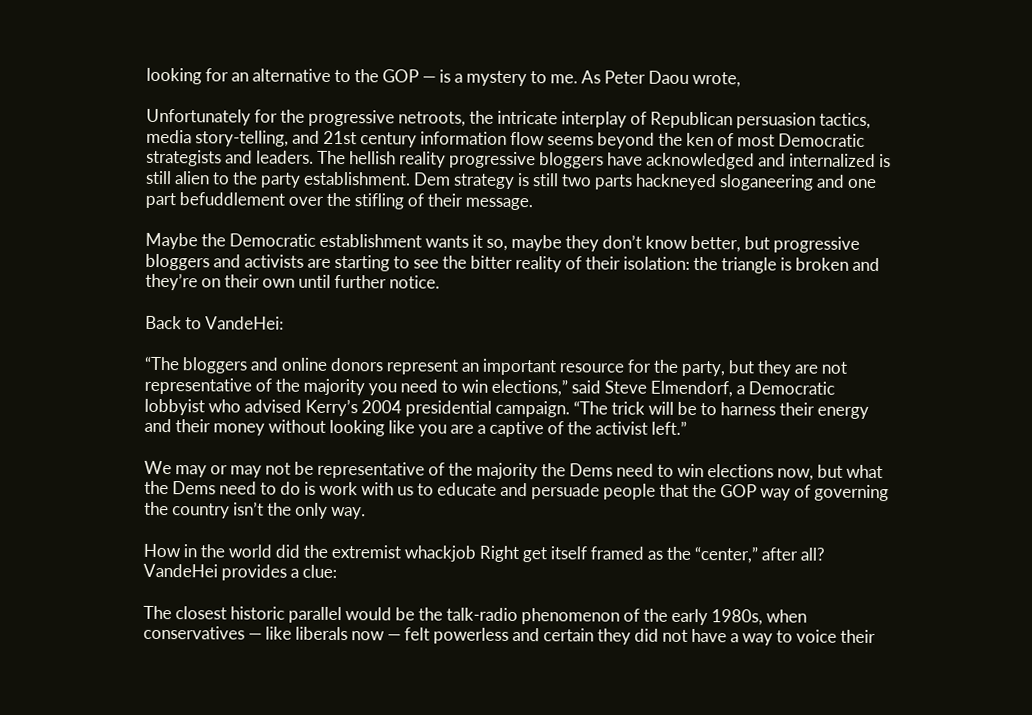looking for an alternative to the GOP — is a mystery to me. As Peter Daou wrote,

Unfortunately for the progressive netroots, the intricate interplay of Republican persuasion tactics, media story-telling, and 21st century information flow seems beyond the ken of most Democratic strategists and leaders. The hellish reality progressive bloggers have acknowledged and internalized is still alien to the party establishment. Dem strategy is still two parts hackneyed sloganeering and one part befuddlement over the stifling of their message.

Maybe the Democratic establishment wants it so, maybe they don’t know better, but progressive bloggers and activists are starting to see the bitter reality of their isolation: the triangle is broken and they’re on their own until further notice.

Back to VandeHei:

“The bloggers and online donors represent an important resource for the party, but they are not representative of the majority you need to win elections,” said Steve Elmendorf, a Democratic lobbyist who advised Kerry’s 2004 presidential campaign. “The trick will be to harness their energy and their money without looking like you are a captive of the activist left.”

We may or may not be representative of the majority the Dems need to win elections now, but what the Dems need to do is work with us to educate and persuade people that the GOP way of governing the country isn’t the only way.

How in the world did the extremist whackjob Right get itself framed as the “center,” after all? VandeHei provides a clue:

The closest historic parallel would be the talk-radio phenomenon of the early 1980s, when conservatives — like liberals now — felt powerless and certain they did not have a way to voice their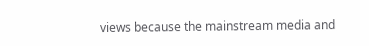views because the mainstream media and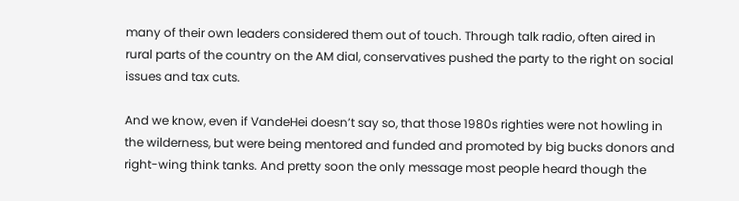many of their own leaders considered them out of touch. Through talk radio, often aired in rural parts of the country on the AM dial, conservatives pushed the party to the right on social issues and tax cuts.

And we know, even if VandeHei doesn’t say so, that those 1980s righties were not howling in the wilderness, but were being mentored and funded and promoted by big bucks donors and right-wing think tanks. And pretty soon the only message most people heard though the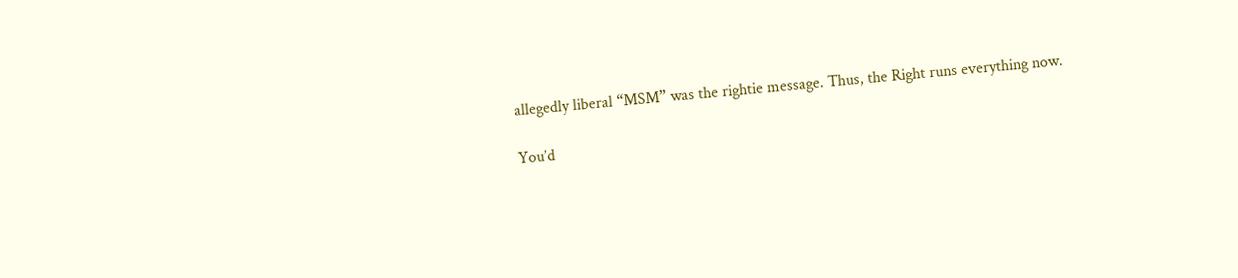allegedly liberal “MSM” was the rightie message. Thus, the Right runs everything now.

You’d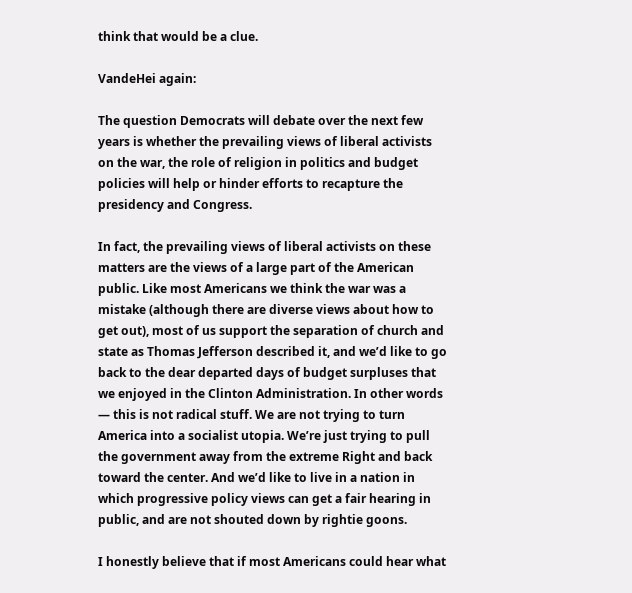think that would be a clue.

VandeHei again:

The question Democrats will debate over the next few years is whether the prevailing views of liberal activists on the war, the role of religion in politics and budget policies will help or hinder efforts to recapture the presidency and Congress.

In fact, the prevailing views of liberal activists on these matters are the views of a large part of the American public. Like most Americans we think the war was a mistake (although there are diverse views about how to get out), most of us support the separation of church and state as Thomas Jefferson described it, and we’d like to go back to the dear departed days of budget surpluses that we enjoyed in the Clinton Administration. In other words — this is not radical stuff. We are not trying to turn America into a socialist utopia. We’re just trying to pull the government away from the extreme Right and back toward the center. And we’d like to live in a nation in which progressive policy views can get a fair hearing in public, and are not shouted down by rightie goons.

I honestly believe that if most Americans could hear what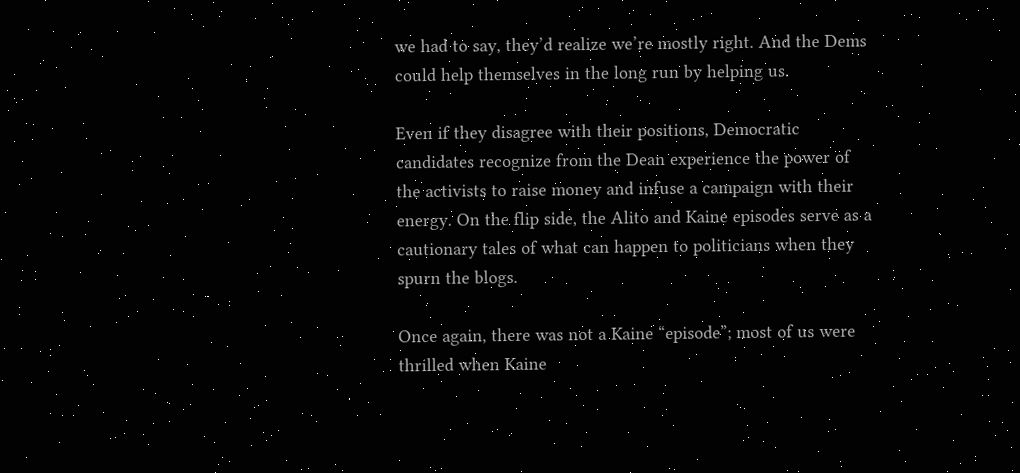we had to say, they’d realize we’re mostly right. And the Dems could help themselves in the long run by helping us.

Even if they disagree with their positions, Democratic candidates recognize from the Dean experience the power of the activists to raise money and infuse a campaign with their energy. On the flip side, the Alito and Kaine episodes serve as a cautionary tales of what can happen to politicians when they spurn the blogs.

Once again, there was not a Kaine “episode”; most of us were thrilled when Kaine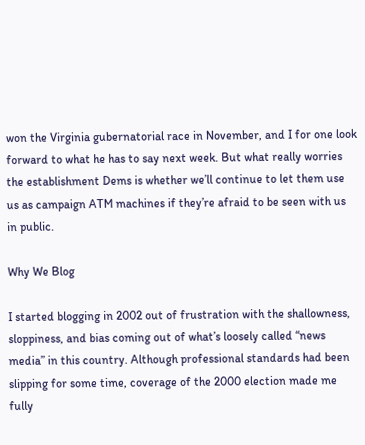won the Virginia gubernatorial race in November, and I for one look forward to what he has to say next week. But what really worries the establishment Dems is whether we’ll continue to let them use us as campaign ATM machines if they’re afraid to be seen with us in public.

Why We Blog

I started blogging in 2002 out of frustration with the shallowness, sloppiness, and bias coming out of what’s loosely called “news media” in this country. Although professional standards had been slipping for some time, coverage of the 2000 election made me fully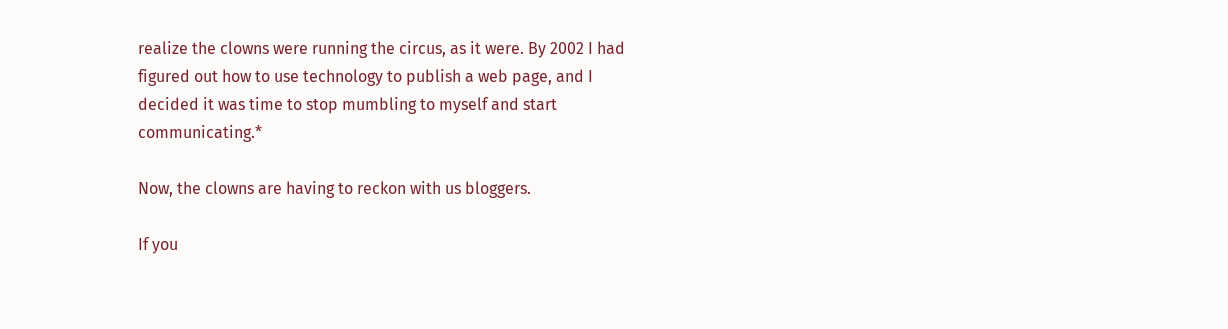realize the clowns were running the circus, as it were. By 2002 I had figured out how to use technology to publish a web page, and I decided it was time to stop mumbling to myself and start communicating.*

Now, the clowns are having to reckon with us bloggers.

If you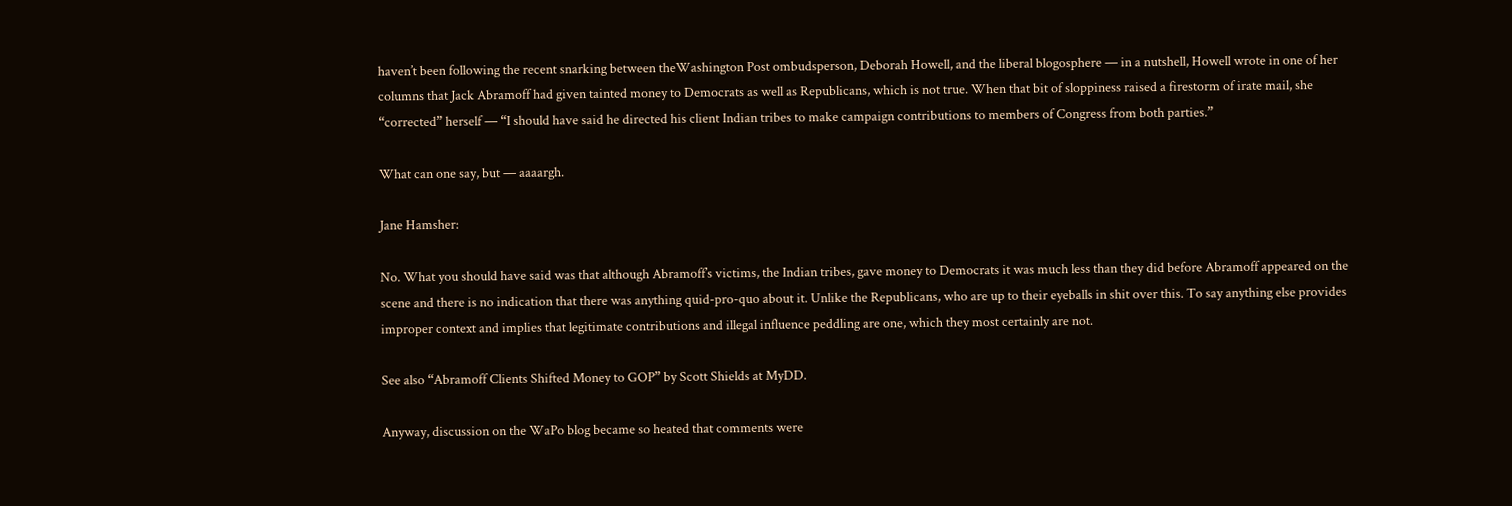haven’t been following the recent snarking between theWashington Post ombudsperson, Deborah Howell, and the liberal blogosphere — in a nutshell, Howell wrote in one of her columns that Jack Abramoff had given tainted money to Democrats as well as Republicans, which is not true. When that bit of sloppiness raised a firestorm of irate mail, she “corrected” herself — “I should have said he directed his client Indian tribes to make campaign contributions to members of Congress from both parties.”

What can one say, but — aaaargh.

Jane Hamsher:

No. What you should have said was that although Abramoff’s victims, the Indian tribes, gave money to Democrats it was much less than they did before Abramoff appeared on the scene and there is no indication that there was anything quid-pro-quo about it. Unlike the Republicans, who are up to their eyeballs in shit over this. To say anything else provides improper context and implies that legitimate contributions and illegal influence peddling are one, which they most certainly are not.

See also “Abramoff Clients Shifted Money to GOP” by Scott Shields at MyDD.

Anyway, discussion on the WaPo blog became so heated that comments were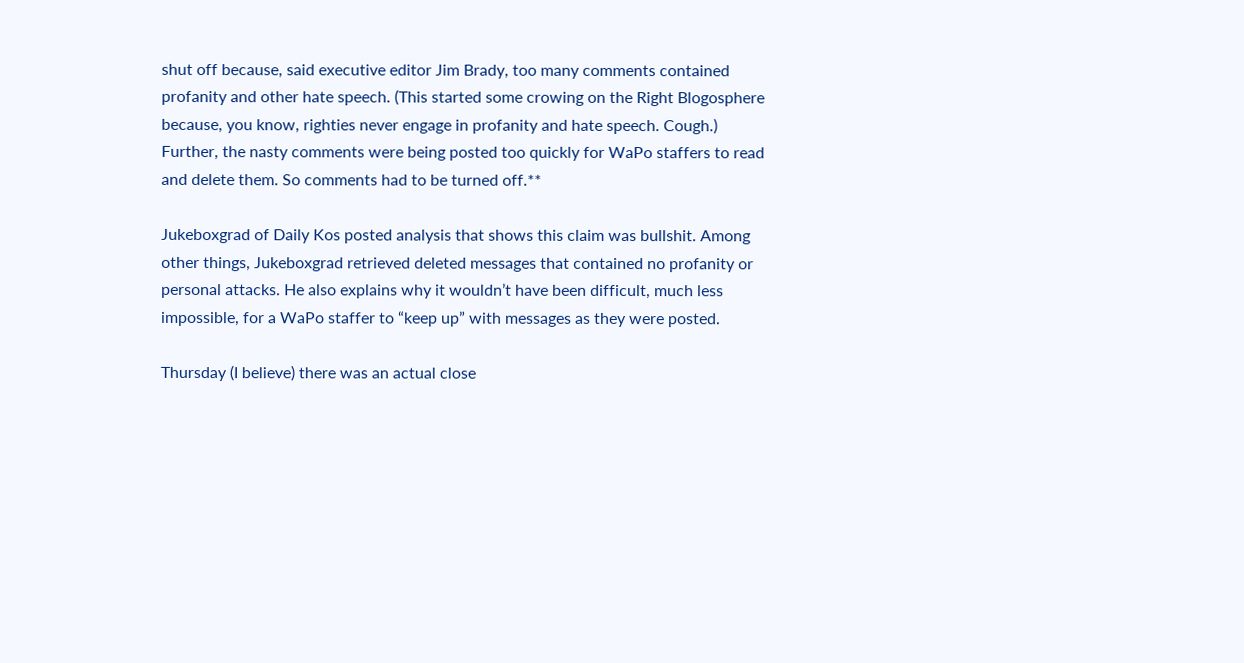shut off because, said executive editor Jim Brady, too many comments contained profanity and other hate speech. (This started some crowing on the Right Blogosphere because, you know, righties never engage in profanity and hate speech. Cough.) Further, the nasty comments were being posted too quickly for WaPo staffers to read and delete them. So comments had to be turned off.**

Jukeboxgrad of Daily Kos posted analysis that shows this claim was bullshit. Among other things, Jukeboxgrad retrieved deleted messages that contained no profanity or personal attacks. He also explains why it wouldn’t have been difficult, much less impossible, for a WaPo staffer to “keep up” with messages as they were posted.

Thursday (I believe) there was an actual close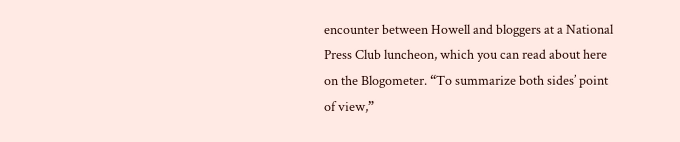encounter between Howell and bloggers at a National Press Club luncheon, which you can read about here on the Blogometer. “To summarize both sides’ point of view,”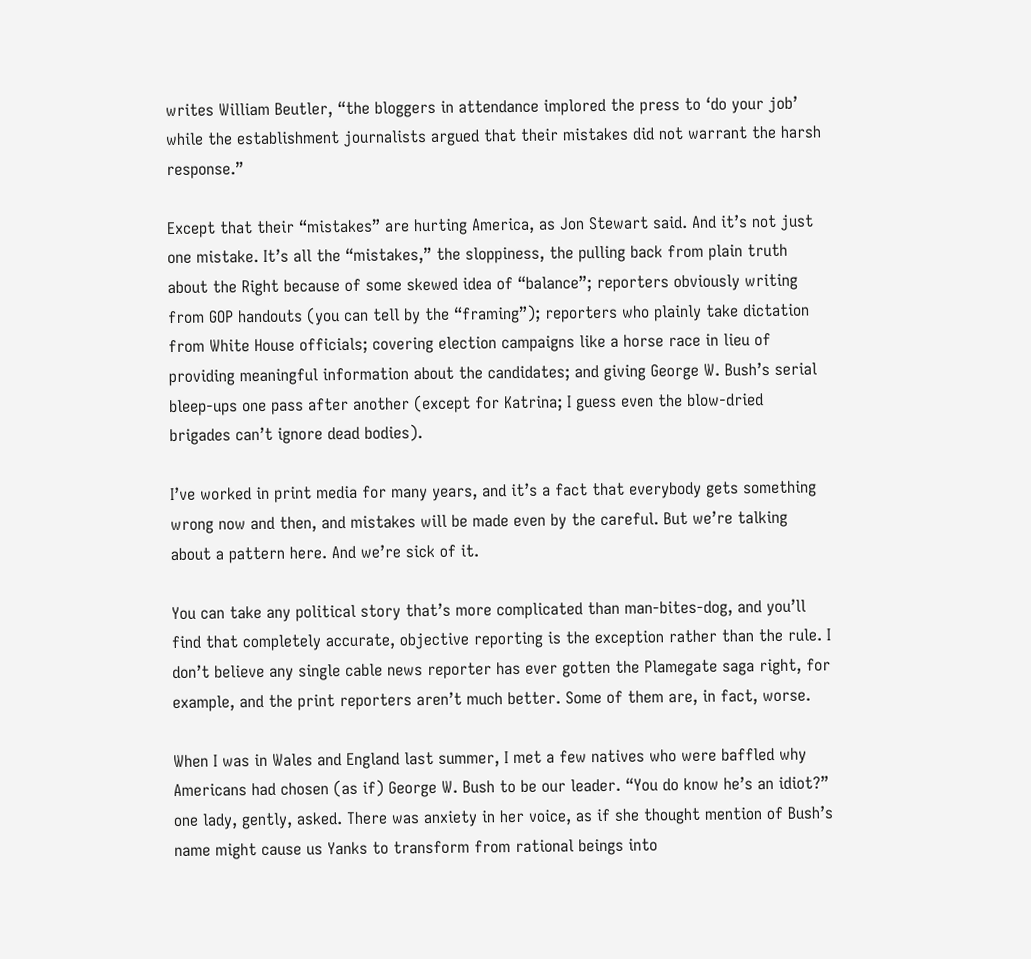writes William Beutler, “the bloggers in attendance implored the press to ‘do your job’ while the establishment journalists argued that their mistakes did not warrant the harsh response.”

Except that their “mistakes” are hurting America, as Jon Stewart said. And it’s not just one mistake. It’s all the “mistakes,” the sloppiness, the pulling back from plain truth about the Right because of some skewed idea of “balance”; reporters obviously writing from GOP handouts (you can tell by the “framing”); reporters who plainly take dictation from White House officials; covering election campaigns like a horse race in lieu of providing meaningful information about the candidates; and giving George W. Bush’s serial bleep-ups one pass after another (except for Katrina; I guess even the blow-dried brigades can’t ignore dead bodies).

I’ve worked in print media for many years, and it’s a fact that everybody gets something wrong now and then, and mistakes will be made even by the careful. But we’re talking about a pattern here. And we’re sick of it.

You can take any political story that’s more complicated than man-bites-dog, and you’ll find that completely accurate, objective reporting is the exception rather than the rule. I don’t believe any single cable news reporter has ever gotten the Plamegate saga right, for example, and the print reporters aren’t much better. Some of them are, in fact, worse.

When I was in Wales and England last summer, I met a few natives who were baffled why Americans had chosen (as if) George W. Bush to be our leader. “You do know he’s an idiot?” one lady, gently, asked. There was anxiety in her voice, as if she thought mention of Bush’s name might cause us Yanks to transform from rational beings into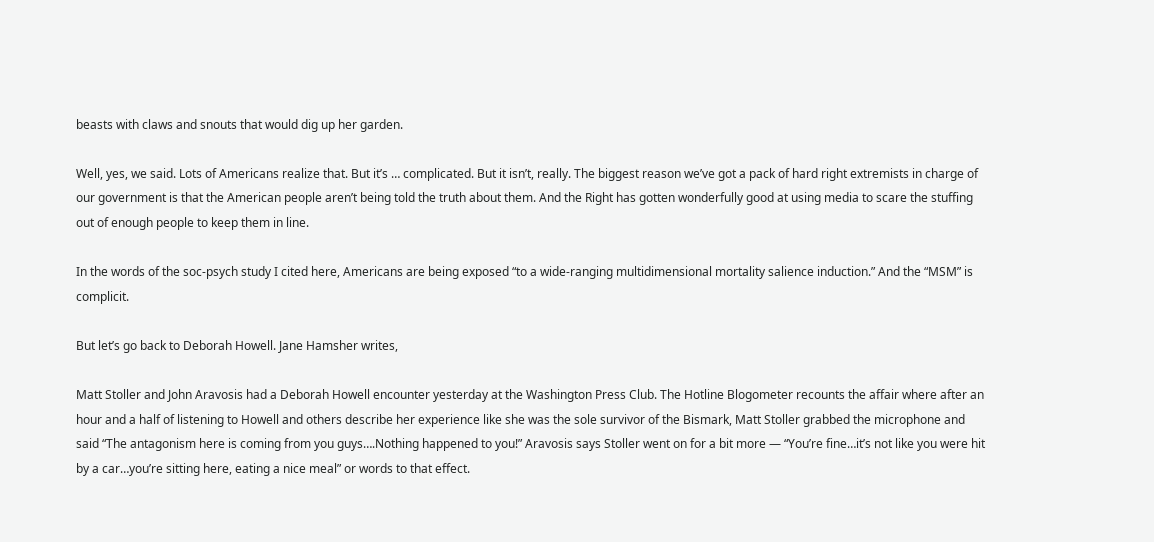beasts with claws and snouts that would dig up her garden.

Well, yes, we said. Lots of Americans realize that. But it’s … complicated. But it isn’t, really. The biggest reason we’ve got a pack of hard right extremists in charge of our government is that the American people aren’t being told the truth about them. And the Right has gotten wonderfully good at using media to scare the stuffing out of enough people to keep them in line.

In the words of the soc-psych study I cited here, Americans are being exposed “to a wide-ranging multidimensional mortality salience induction.” And the “MSM” is complicit.

But let’s go back to Deborah Howell. Jane Hamsher writes,

Matt Stoller and John Aravosis had a Deborah Howell encounter yesterday at the Washington Press Club. The Hotline Blogometer recounts the affair where after an hour and a half of listening to Howell and others describe her experience like she was the sole survivor of the Bismark, Matt Stoller grabbed the microphone and said “The antagonism here is coming from you guys….Nothing happened to you!” Aravosis says Stoller went on for a bit more — “You’re fine…it’s not like you were hit by a car…you’re sitting here, eating a nice meal” or words to that effect.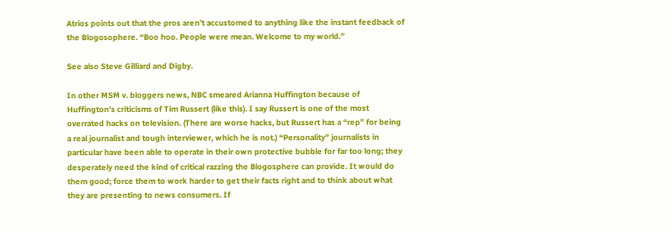Atrios points out that the pros aren’t accustomed to anything like the instant feedback of the Blogosophere. “Boo hoo. People were mean. Welcome to my world.”

See also Steve Gilliard and Digby.

In other MSM v. bloggers news, NBC smeared Arianna Huffington because of Huffington’s criticisms of Tim Russert (like this). I say Russert is one of the most overrated hacks on television. (There are worse hacks, but Russert has a “rep” for being a real journalist and tough interviewer, which he is not.) “Personality” journalists in particular have been able to operate in their own protective bubble for far too long; they desperately need the kind of critical razzing the Blogosphere can provide. It would do them good; force them to work harder to get their facts right and to think about what they are presenting to news consumers. If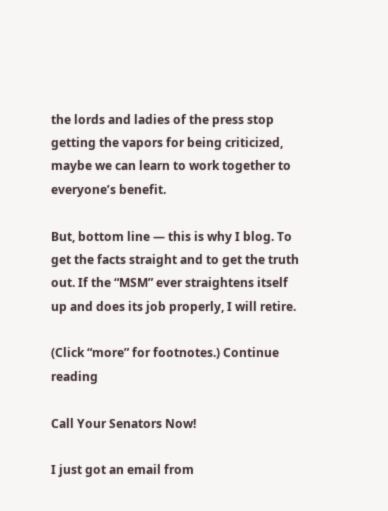the lords and ladies of the press stop getting the vapors for being criticized, maybe we can learn to work together to everyone’s benefit.

But, bottom line — this is why I blog. To get the facts straight and to get the truth out. If the “MSM” ever straightens itself up and does its job properly, I will retire.

(Click “more” for footnotes.) Continue reading

Call Your Senators Now!

I just got an email from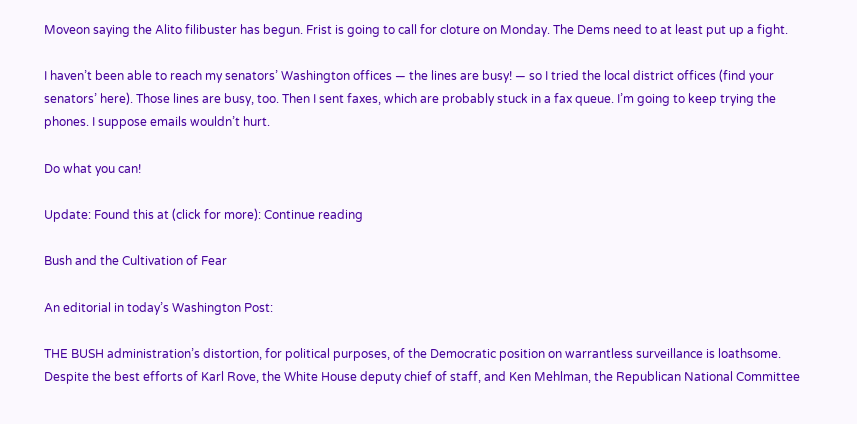Moveon saying the Alito filibuster has begun. Frist is going to call for cloture on Monday. The Dems need to at least put up a fight.

I haven’t been able to reach my senators’ Washington offices — the lines are busy! — so I tried the local district offices (find your senators’ here). Those lines are busy, too. Then I sent faxes, which are probably stuck in a fax queue. I’m going to keep trying the phones. I suppose emails wouldn’t hurt.

Do what you can!

Update: Found this at (click for more): Continue reading

Bush and the Cultivation of Fear

An editorial in today’s Washington Post:

THE BUSH administration’s distortion, for political purposes, of the Democratic position on warrantless surveillance is loathsome. Despite the best efforts of Karl Rove, the White House deputy chief of staff, and Ken Mehlman, the Republican National Committee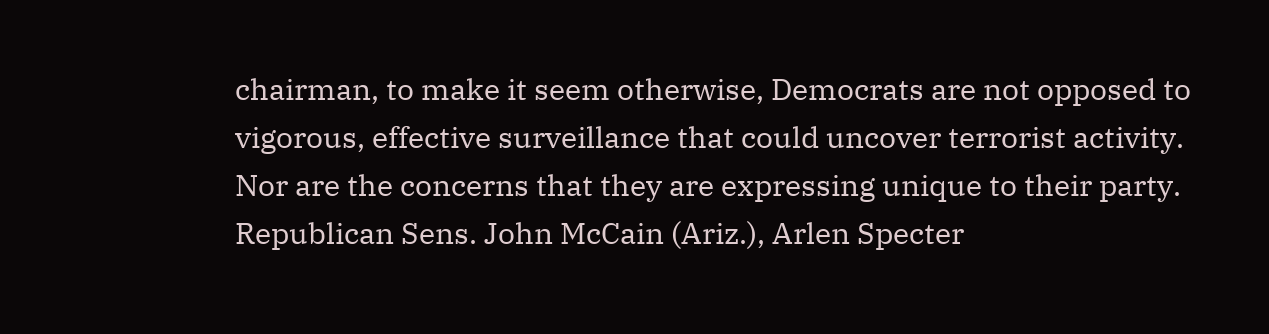chairman, to make it seem otherwise, Democrats are not opposed to vigorous, effective surveillance that could uncover terrorist activity. Nor are the concerns that they are expressing unique to their party. Republican Sens. John McCain (Ariz.), Arlen Specter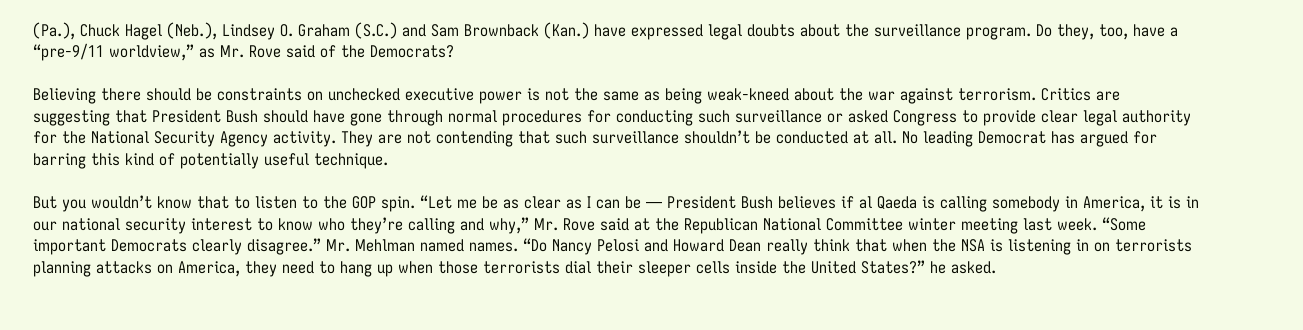(Pa.), Chuck Hagel (Neb.), Lindsey O. Graham (S.C.) and Sam Brownback (Kan.) have expressed legal doubts about the surveillance program. Do they, too, have a “pre-9/11 worldview,” as Mr. Rove said of the Democrats?

Believing there should be constraints on unchecked executive power is not the same as being weak-kneed about the war against terrorism. Critics are suggesting that President Bush should have gone through normal procedures for conducting such surveillance or asked Congress to provide clear legal authority for the National Security Agency activity. They are not contending that such surveillance shouldn’t be conducted at all. No leading Democrat has argued for barring this kind of potentially useful technique.

But you wouldn’t know that to listen to the GOP spin. “Let me be as clear as I can be — President Bush believes if al Qaeda is calling somebody in America, it is in our national security interest to know who they’re calling and why,” Mr. Rove said at the Republican National Committee winter meeting last week. “Some important Democrats clearly disagree.” Mr. Mehlman named names. “Do Nancy Pelosi and Howard Dean really think that when the NSA is listening in on terrorists planning attacks on America, they need to hang up when those terrorists dial their sleeper cells inside the United States?” he asked.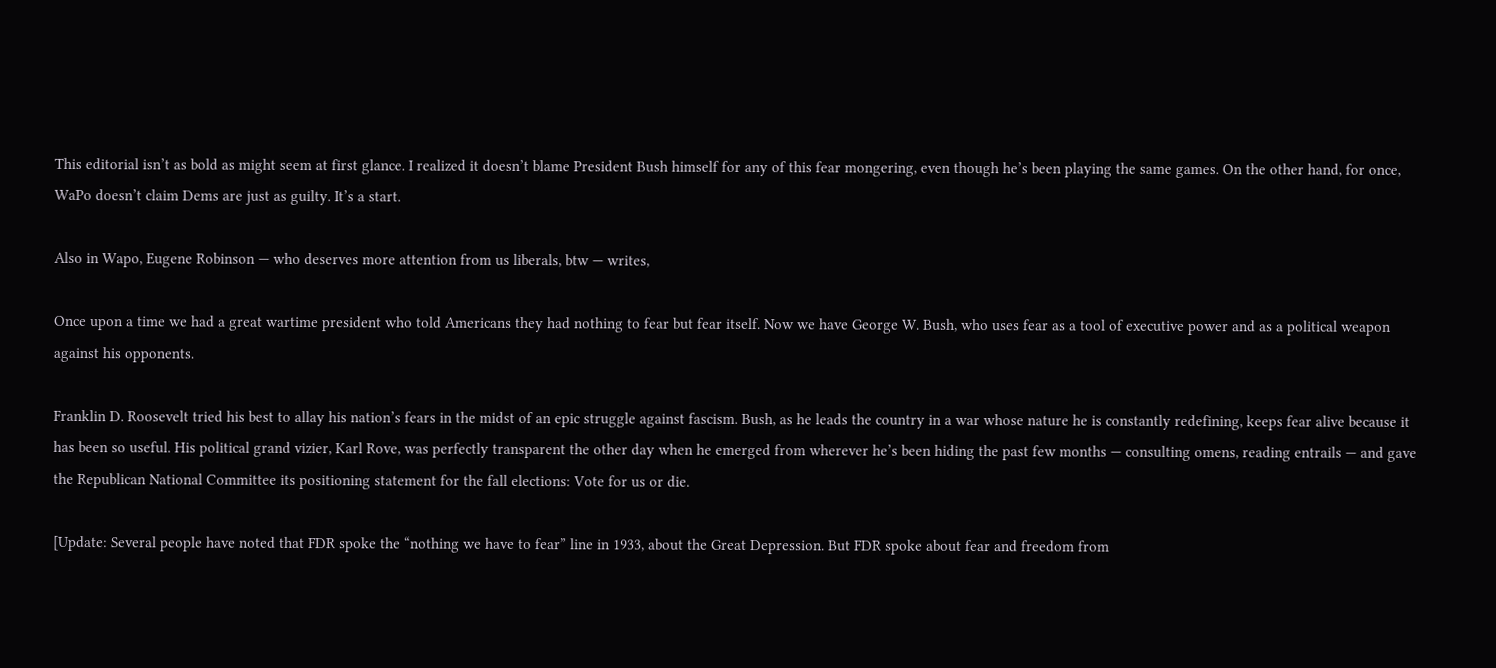This editorial isn’t as bold as might seem at first glance. I realized it doesn’t blame President Bush himself for any of this fear mongering, even though he’s been playing the same games. On the other hand, for once, WaPo doesn’t claim Dems are just as guilty. It’s a start.

Also in Wapo, Eugene Robinson — who deserves more attention from us liberals, btw — writes,

Once upon a time we had a great wartime president who told Americans they had nothing to fear but fear itself. Now we have George W. Bush, who uses fear as a tool of executive power and as a political weapon against his opponents.

Franklin D. Roosevelt tried his best to allay his nation’s fears in the midst of an epic struggle against fascism. Bush, as he leads the country in a war whose nature he is constantly redefining, keeps fear alive because it has been so useful. His political grand vizier, Karl Rove, was perfectly transparent the other day when he emerged from wherever he’s been hiding the past few months — consulting omens, reading entrails — and gave the Republican National Committee its positioning statement for the fall elections: Vote for us or die.

[Update: Several people have noted that FDR spoke the “nothing we have to fear” line in 1933, about the Great Depression. But FDR spoke about fear and freedom from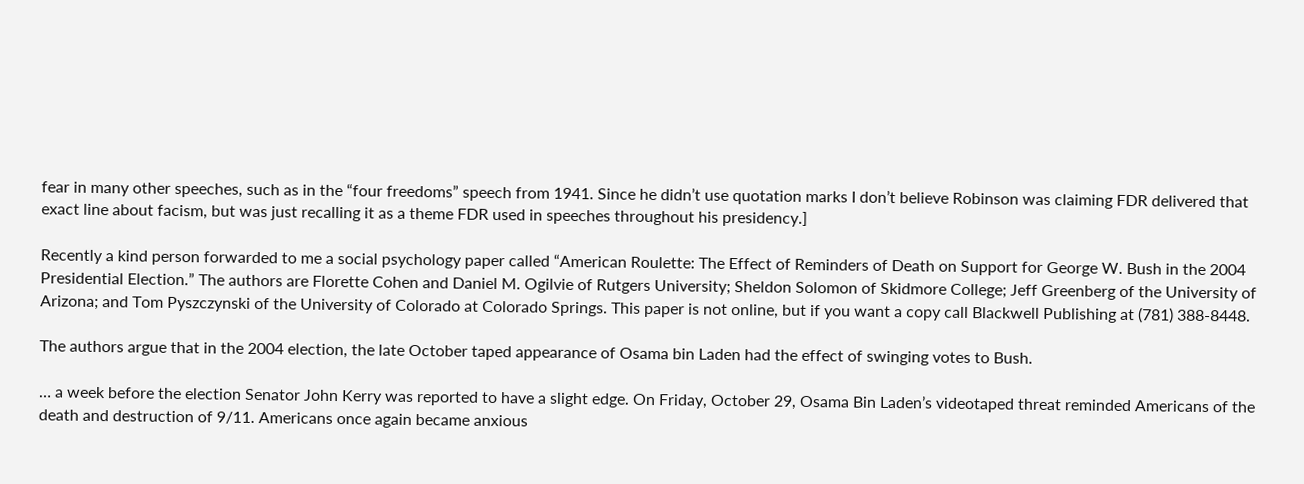fear in many other speeches, such as in the “four freedoms” speech from 1941. Since he didn’t use quotation marks I don’t believe Robinson was claiming FDR delivered that exact line about facism, but was just recalling it as a theme FDR used in speeches throughout his presidency.]

Recently a kind person forwarded to me a social psychology paper called “American Roulette: The Effect of Reminders of Death on Support for George W. Bush in the 2004 Presidential Election.” The authors are Florette Cohen and Daniel M. Ogilvie of Rutgers University; Sheldon Solomon of Skidmore College; Jeff Greenberg of the University of Arizona; and Tom Pyszczynski of the University of Colorado at Colorado Springs. This paper is not online, but if you want a copy call Blackwell Publishing at (781) 388-8448.

The authors argue that in the 2004 election, the late October taped appearance of Osama bin Laden had the effect of swinging votes to Bush.

… a week before the election Senator John Kerry was reported to have a slight edge. On Friday, October 29, Osama Bin Laden’s videotaped threat reminded Americans of the death and destruction of 9/11. Americans once again became anxious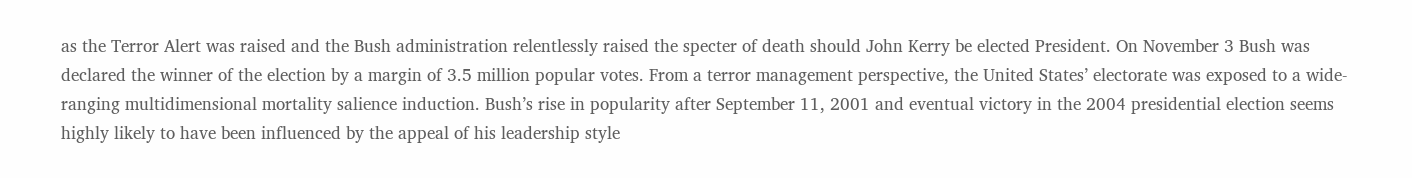as the Terror Alert was raised and the Bush administration relentlessly raised the specter of death should John Kerry be elected President. On November 3 Bush was declared the winner of the election by a margin of 3.5 million popular votes. From a terror management perspective, the United States’ electorate was exposed to a wide-ranging multidimensional mortality salience induction. Bush’s rise in popularity after September 11, 2001 and eventual victory in the 2004 presidential election seems highly likely to have been influenced by the appeal of his leadership style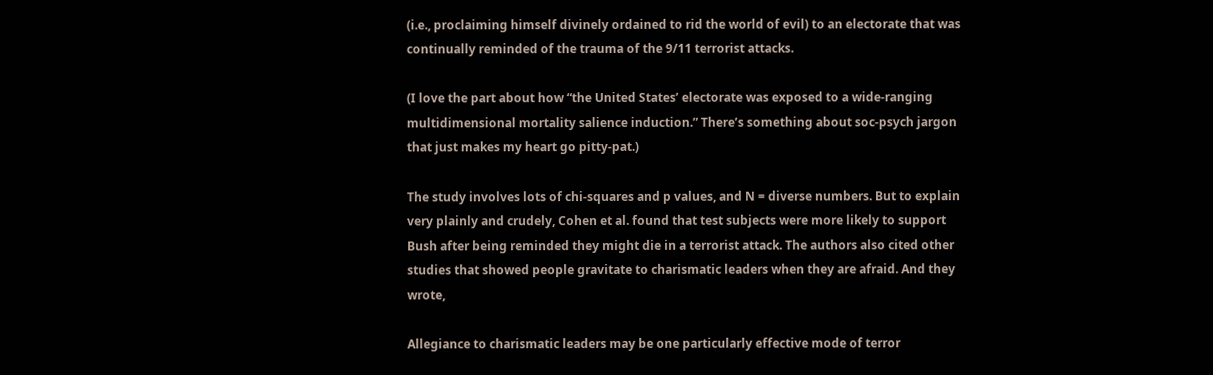(i.e., proclaiming himself divinely ordained to rid the world of evil) to an electorate that was continually reminded of the trauma of the 9/11 terrorist attacks.

(I love the part about how “the United States’ electorate was exposed to a wide-ranging multidimensional mortality salience induction.” There’s something about soc-psych jargon that just makes my heart go pitty-pat.)

The study involves lots of chi-squares and p values, and N = diverse numbers. But to explain very plainly and crudely, Cohen et al. found that test subjects were more likely to support Bush after being reminded they might die in a terrorist attack. The authors also cited other studies that showed people gravitate to charismatic leaders when they are afraid. And they wrote,

Allegiance to charismatic leaders may be one particularly effective mode of terror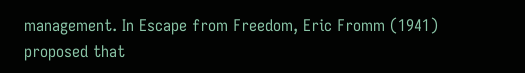management. In Escape from Freedom, Eric Fromm (1941) proposed that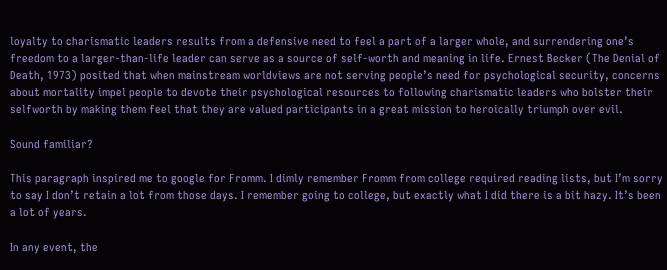loyalty to charismatic leaders results from a defensive need to feel a part of a larger whole, and surrendering one’s freedom to a larger-than-life leader can serve as a source of self-worth and meaning in life. Ernest Becker (The Denial of Death, 1973) posited that when mainstream worldviews are not serving people’s need for psychological security, concerns about mortality impel people to devote their psychological resources to following charismatic leaders who bolster their selfworth by making them feel that they are valued participants in a great mission to heroically triumph over evil.

Sound familiar?

This paragraph inspired me to google for Fromm. I dimly remember Fromm from college required reading lists, but I’m sorry to say I don’t retain a lot from those days. I remember going to college, but exactly what I did there is a bit hazy. It’s been a lot of years.

In any event, the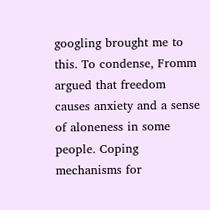googling brought me to this. To condense, Fromm argued that freedom causes anxiety and a sense of aloneness in some people. Coping mechanisms for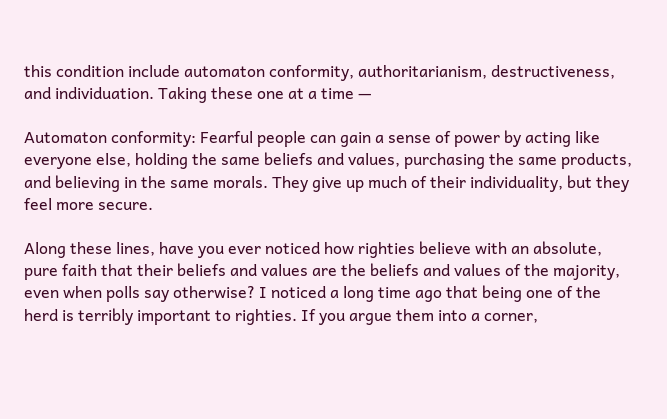this condition include automaton conformity, authoritarianism, destructiveness, and individuation. Taking these one at a time —

Automaton conformity: Fearful people can gain a sense of power by acting like everyone else, holding the same beliefs and values, purchasing the same products, and believing in the same morals. They give up much of their individuality, but they feel more secure.

Along these lines, have you ever noticed how righties believe with an absolute, pure faith that their beliefs and values are the beliefs and values of the majority, even when polls say otherwise? I noticed a long time ago that being one of the herd is terribly important to righties. If you argue them into a corner,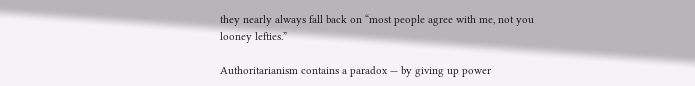they nearly always fall back on “most people agree with me, not you looney lefties.”

Authoritarianism contains a paradox — by giving up power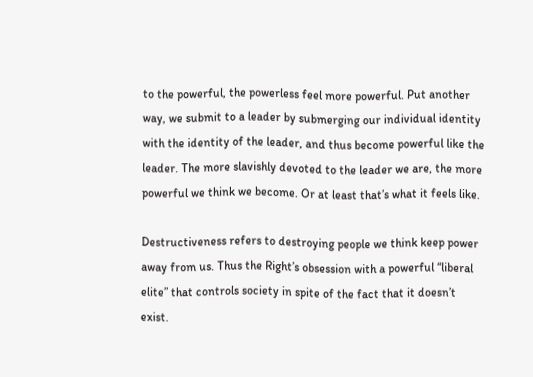to the powerful, the powerless feel more powerful. Put another way, we submit to a leader by submerging our individual identity with the identity of the leader, and thus become powerful like the leader. The more slavishly devoted to the leader we are, the more powerful we think we become. Or at least that’s what it feels like.

Destructiveness refers to destroying people we think keep power away from us. Thus the Right’s obsession with a powerful “liberal elite” that controls society in spite of the fact that it doesn’t exist.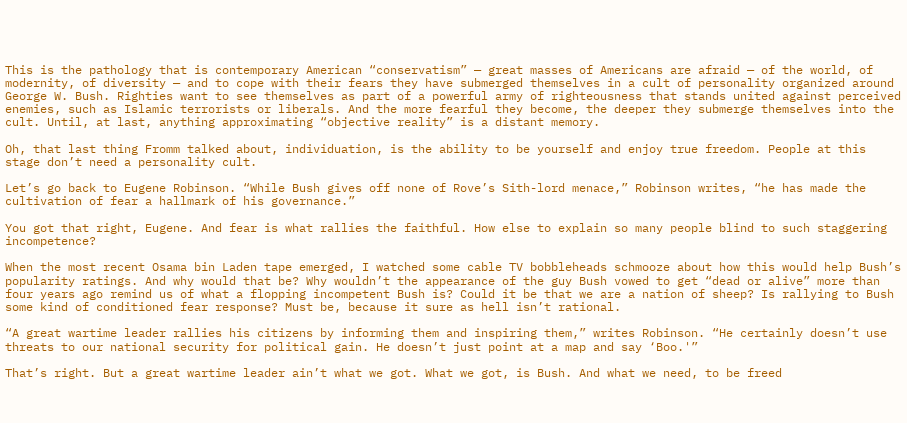This is the pathology that is contemporary American “conservatism” — great masses of Americans are afraid — of the world, of modernity, of diversity — and to cope with their fears they have submerged themselves in a cult of personality organized around George W. Bush. Righties want to see themselves as part of a powerful army of righteousness that stands united against perceived enemies, such as Islamic terrorists or liberals. And the more fearful they become, the deeper they submerge themselves into the cult. Until, at last, anything approximating “objective reality” is a distant memory.

Oh, that last thing Fromm talked about, individuation, is the ability to be yourself and enjoy true freedom. People at this stage don’t need a personality cult.

Let’s go back to Eugene Robinson. “While Bush gives off none of Rove’s Sith-lord menace,” Robinson writes, “he has made the cultivation of fear a hallmark of his governance.”

You got that right, Eugene. And fear is what rallies the faithful. How else to explain so many people blind to such staggering incompetence?

When the most recent Osama bin Laden tape emerged, I watched some cable TV bobbleheads schmooze about how this would help Bush’s popularity ratings. And why would that be? Why wouldn’t the appearance of the guy Bush vowed to get “dead or alive” more than four years ago remind us of what a flopping incompetent Bush is? Could it be that we are a nation of sheep? Is rallying to Bush some kind of conditioned fear response? Must be, because it sure as hell isn’t rational.

“A great wartime leader rallies his citizens by informing them and inspiring them,” writes Robinson. “He certainly doesn’t use threats to our national security for political gain. He doesn’t just point at a map and say ‘Boo.'”

That’s right. But a great wartime leader ain’t what we got. What we got, is Bush. And what we need, to be freed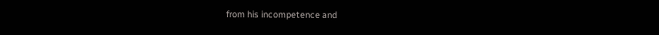from his incompetence and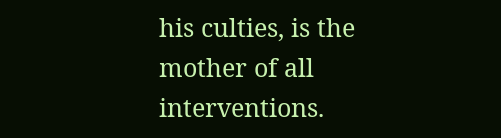his culties, is the mother of all interventions.